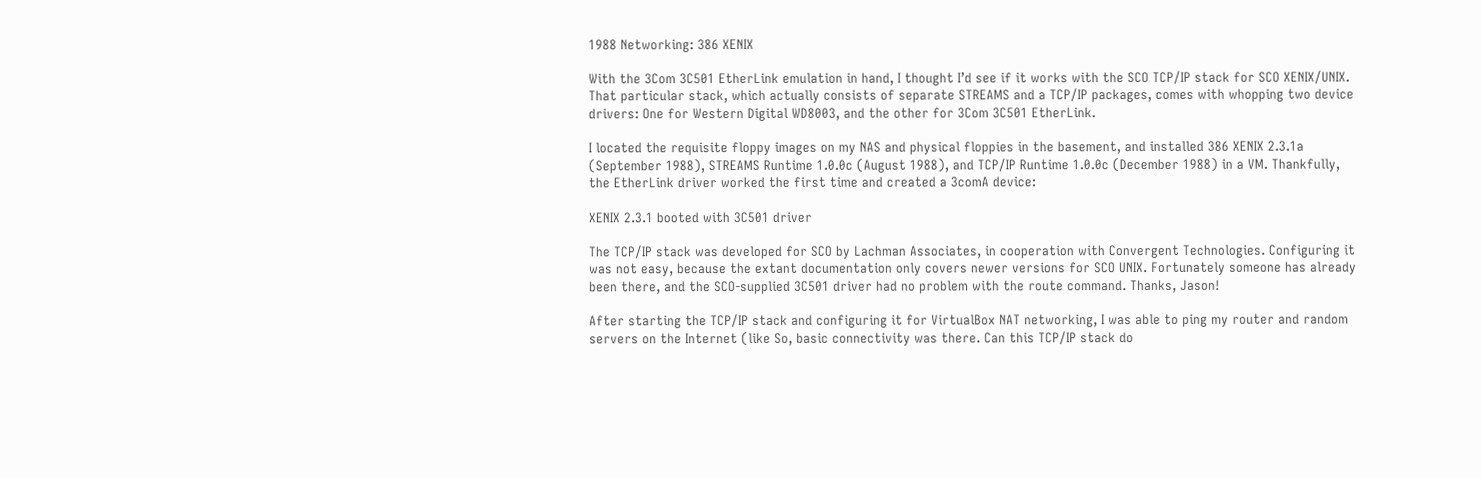1988 Networking: 386 XENIX

With the 3Com 3C501 EtherLink emulation in hand, I thought I’d see if it works with the SCO TCP/IP stack for SCO XENIX/UNIX. That particular stack, which actually consists of separate STREAMS and a TCP/IP packages, comes with whopping two device drivers: One for Western Digital WD8003, and the other for 3Com 3C501 EtherLink.

I located the requisite floppy images on my NAS and physical floppies in the basement, and installed 386 XENIX 2.3.1a (September 1988), STREAMS Runtime 1.0.0c (August 1988), and TCP/IP Runtime 1.0.0c (December 1988) in a VM. Thankfully, the EtherLink driver worked the first time and created a 3comA device:

XENIX 2.3.1 booted with 3C501 driver

The TCP/IP stack was developed for SCO by Lachman Associates, in cooperation with Convergent Technologies. Configuring it was not easy, because the extant documentation only covers newer versions for SCO UNIX. Fortunately someone has already been there, and the SCO-supplied 3C501 driver had no problem with the route command. Thanks, Jason!

After starting the TCP/IP stack and configuring it for VirtualBox NAT networking, I was able to ping my router and random servers on the Internet (like So, basic connectivity was there. Can this TCP/IP stack do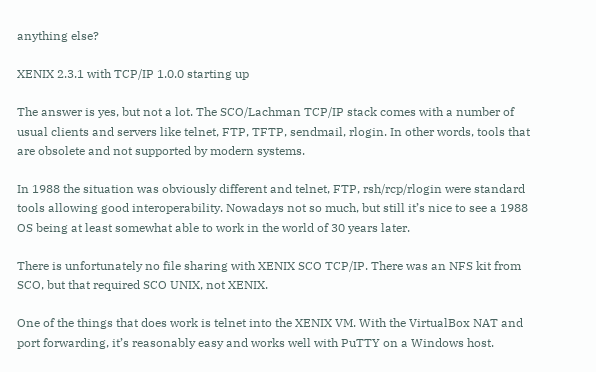anything else?

XENIX 2.3.1 with TCP/IP 1.0.0 starting up

The answer is yes, but not a lot. The SCO/Lachman TCP/IP stack comes with a number of usual clients and servers like telnet, FTP, TFTP, sendmail, rlogin. In other words, tools that are obsolete and not supported by modern systems.

In 1988 the situation was obviously different and telnet, FTP, rsh/rcp/rlogin were standard tools allowing good interoperability. Nowadays not so much, but still it’s nice to see a 1988 OS being at least somewhat able to work in the world of 30 years later.

There is unfortunately no file sharing with XENIX SCO TCP/IP. There was an NFS kit from SCO, but that required SCO UNIX, not XENIX.

One of the things that does work is telnet into the XENIX VM. With the VirtualBox NAT and port forwarding, it’s reasonably easy and works well with PuTTY on a Windows host.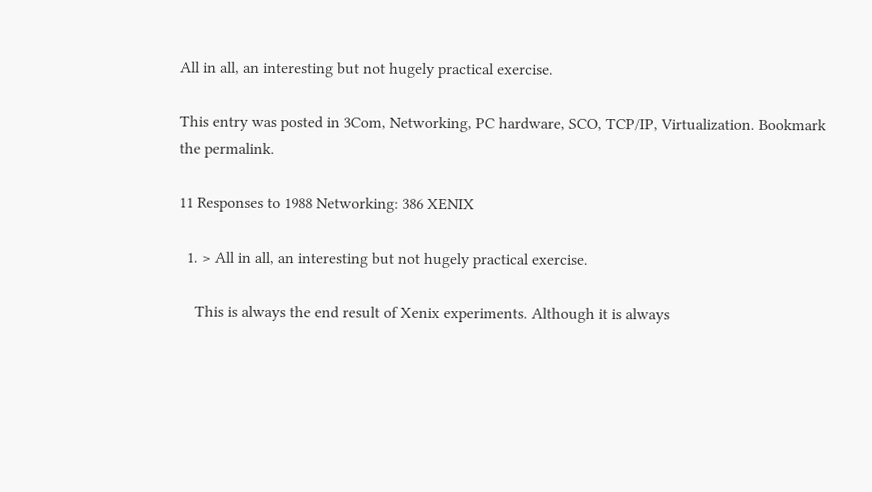All in all, an interesting but not hugely practical exercise.

This entry was posted in 3Com, Networking, PC hardware, SCO, TCP/IP, Virtualization. Bookmark the permalink.

11 Responses to 1988 Networking: 386 XENIX

  1. > All in all, an interesting but not hugely practical exercise.

    This is always the end result of Xenix experiments. Although it is always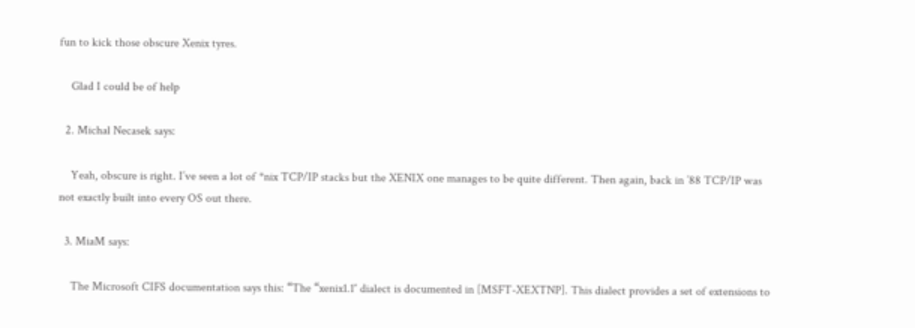fun to kick those obscure Xenix tyres.

    Glad I could be of help

  2. Michal Necasek says:

    Yeah, obscure is right. I’ve seen a lot of *nix TCP/IP stacks but the XENIX one manages to be quite different. Then again, back in ’88 TCP/IP was not exactly built into every OS out there.

  3. MiaM says:

    The Microsoft CIFS documentation says this: “The “xenix1.1″ dialect is documented in [MSFT-XEXTNP]. This dialect provides a set of extensions to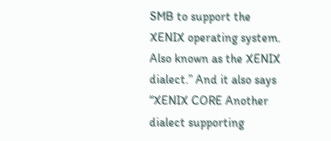SMB to support the XENIX operating system. Also known as the XENIX dialect.” And it also says “XENIX CORE Another dialect supporting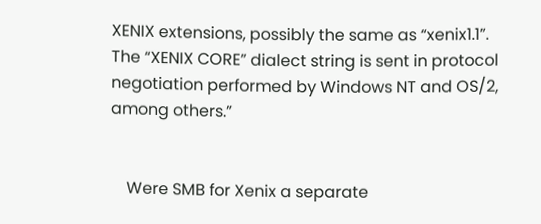XENIX extensions, possibly the same as “xenix1.1”. The “XENIX CORE” dialect string is sent in protocol negotiation performed by Windows NT and OS/2, among others.”


    Were SMB for Xenix a separate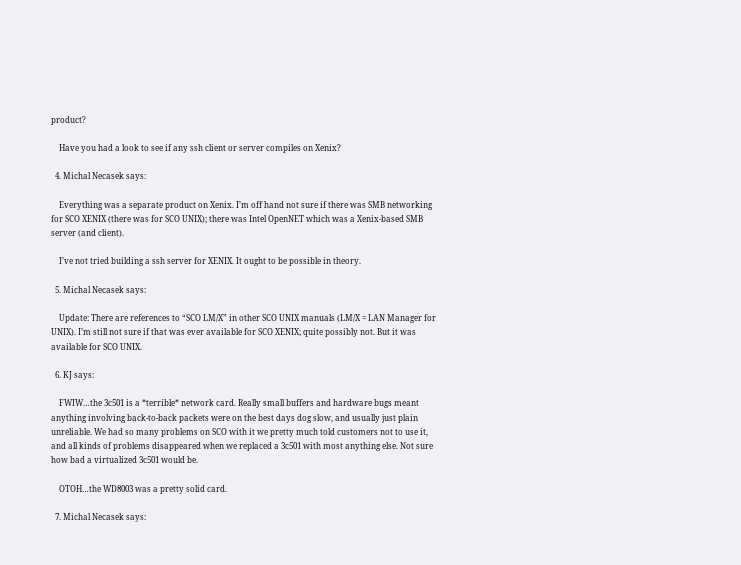product?

    Have you had a look to see if any ssh client or server compiles on Xenix?

  4. Michal Necasek says:

    Everything was a separate product on Xenix. I’m off hand not sure if there was SMB networking for SCO XENIX (there was for SCO UNIX); there was Intel OpenNET which was a Xenix-based SMB server (and client).

    I’ve not tried building a ssh server for XENIX. It ought to be possible in theory.

  5. Michal Necasek says:

    Update: There are references to “SCO LM/X” in other SCO UNIX manuals (LM/X = LAN Manager for UNIX). I’m still not sure if that was ever available for SCO XENIX; quite possibly not. But it was available for SCO UNIX.

  6. KJ says:

    FWIW…the 3c501 is a *terrible* network card. Really small buffers and hardware bugs meant anything involving back-to-back packets were on the best days dog slow, and usually just plain unreliable. We had so many problems on SCO with it we pretty much told customers not to use it, and all kinds of problems disappeared when we replaced a 3c501 with most anything else. Not sure how bad a virtualized 3c501 would be.

    OTOH…the WD8003 was a pretty solid card.

  7. Michal Necasek says: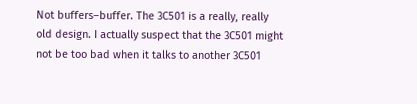Not buffers–buffer. The 3C501 is a really, really old design. I actually suspect that the 3C501 might not be too bad when it talks to another 3C501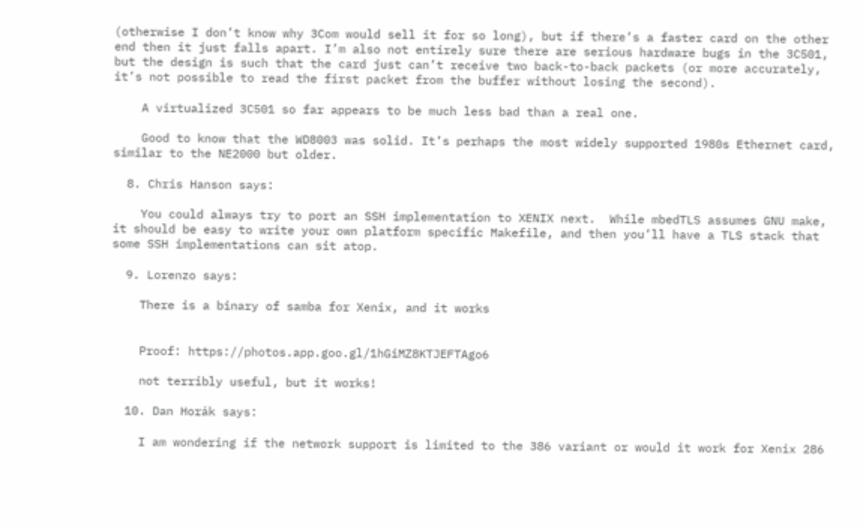(otherwise I don’t know why 3Com would sell it for so long), but if there’s a faster card on the other end then it just falls apart. I’m also not entirely sure there are serious hardware bugs in the 3C501, but the design is such that the card just can’t receive two back-to-back packets (or more accurately, it’s not possible to read the first packet from the buffer without losing the second).

    A virtualized 3C501 so far appears to be much less bad than a real one.

    Good to know that the WD8003 was solid. It’s perhaps the most widely supported 1980s Ethernet card, similar to the NE2000 but older.

  8. Chris Hanson says:

    You could always try to port an SSH implementation to XENIX next.  While mbedTLS assumes GNU make, it should be easy to write your own platform specific Makefile, and then you’ll have a TLS stack that some SSH implementations can sit atop.

  9. Lorenzo says:

    There is a binary of samba for Xenix, and it works


    Proof: https://photos.app.goo.gl/1hGiMZ8KTJEFTAgo6

    not terribly useful, but it works!

  10. Dan Horák says:

    I am wondering if the network support is limited to the 386 variant or would it work for Xenix 286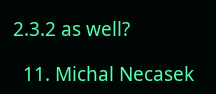2.3.2 as well?

  11. Michal Necasek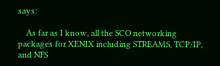says:

    As far as I know, all the SCO networking packages for XENIX including STREAMS, TCP/IP, and NFS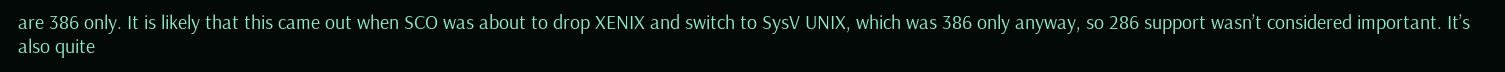are 386 only. It is likely that this came out when SCO was about to drop XENIX and switch to SysV UNIX, which was 386 only anyway, so 286 support wasn’t considered important. It’s also quite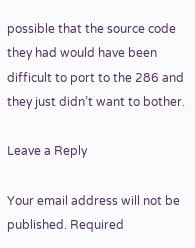possible that the source code they had would have been difficult to port to the 286 and they just didn’t want to bother.

Leave a Reply

Your email address will not be published. Required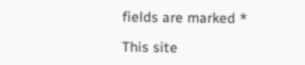fields are marked *

This site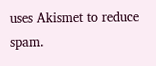uses Akismet to reduce spam.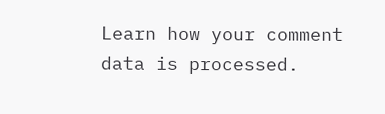Learn how your comment data is processed.